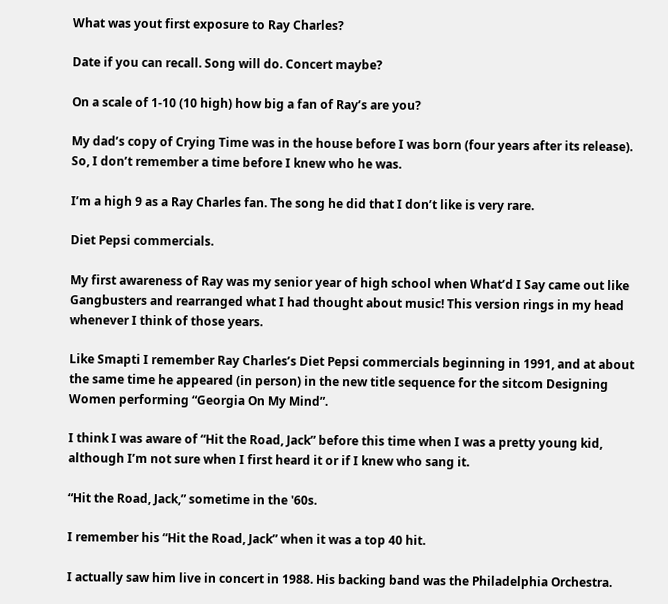What was yout first exposure to Ray Charles?

Date if you can recall. Song will do. Concert maybe?

On a scale of 1-10 (10 high) how big a fan of Ray’s are you?

My dad’s copy of Crying Time was in the house before I was born (four years after its release). So, I don’t remember a time before I knew who he was.

I’m a high 9 as a Ray Charles fan. The song he did that I don’t like is very rare.

Diet Pepsi commercials.

My first awareness of Ray was my senior year of high school when What’d I Say came out like Gangbusters and rearranged what I had thought about music! This version rings in my head whenever I think of those years.

Like Smapti I remember Ray Charles’s Diet Pepsi commercials beginning in 1991, and at about the same time he appeared (in person) in the new title sequence for the sitcom Designing Women performing “Georgia On My Mind”.

I think I was aware of “Hit the Road, Jack” before this time when I was a pretty young kid, although I’m not sure when I first heard it or if I knew who sang it.

“Hit the Road, Jack,” sometime in the '60s.

I remember his “Hit the Road, Jack” when it was a top 40 hit.

I actually saw him live in concert in 1988. His backing band was the Philadelphia Orchestra.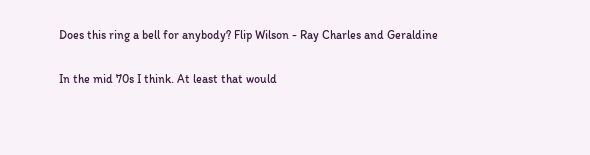Does this ring a bell for anybody? Flip Wilson - Ray Charles and Geraldine

In the mid 70s I think. At least that would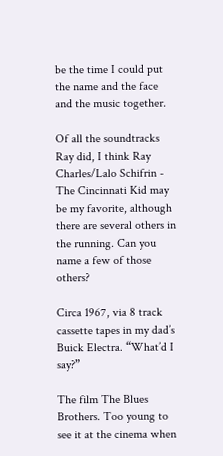be the time I could put the name and the face and the music together.

Of all the soundtracks Ray did, I think Ray Charles/Lalo Schifrin - The Cincinnati Kid may be my favorite, although there are several others in the running. Can you name a few of those others?

Circa 1967, via 8 track cassette tapes in my dad’s Buick Electra. “What’d I say?”

The film The Blues Brothers. Too young to see it at the cinema when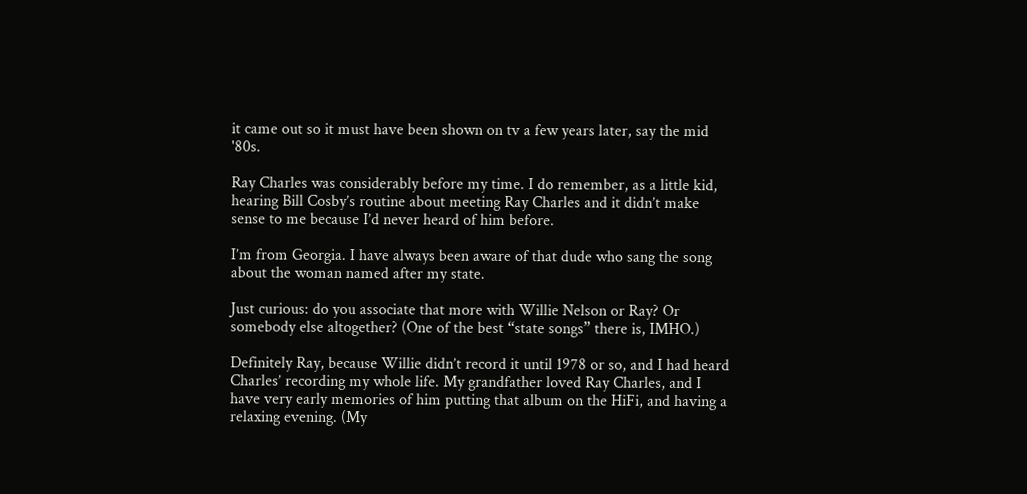it came out so it must have been shown on tv a few years later, say the mid '80s.

Ray Charles was considerably before my time. I do remember, as a little kid, hearing Bill Cosby’s routine about meeting Ray Charles and it didn’t make sense to me because I’d never heard of him before.

I’m from Georgia. I have always been aware of that dude who sang the song about the woman named after my state.

Just curious: do you associate that more with Willie Nelson or Ray? Or somebody else altogether? (One of the best “state songs” there is, IMHO.)

Definitely Ray, because Willie didn’t record it until 1978 or so, and I had heard Charles’ recording my whole life. My grandfather loved Ray Charles, and I have very early memories of him putting that album on the HiFi, and having a relaxing evening. (My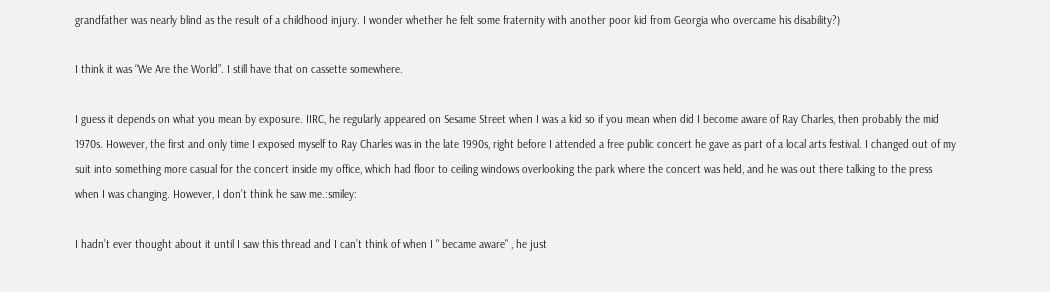grandfather was nearly blind as the result of a childhood injury. I wonder whether he felt some fraternity with another poor kid from Georgia who overcame his disability?)

I think it was “We Are the World”. I still have that on cassette somewhere.

I guess it depends on what you mean by exposure. IIRC, he regularly appeared on Sesame Street when I was a kid so if you mean when did I become aware of Ray Charles, then probably the mid 1970s. However, the first and only time I exposed myself to Ray Charles was in the late 1990s, right before I attended a free public concert he gave as part of a local arts festival. I changed out of my suit into something more casual for the concert inside my office, which had floor to ceiling windows overlooking the park where the concert was held, and he was out there talking to the press when I was changing. However, I don’t think he saw me.:smiley:

I hadn’t ever thought about it until I saw this thread and I can’t think of when I " became aware" , he just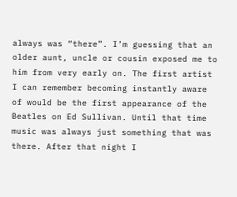always was “there”. I’m guessing that an older aunt, uncle or cousin exposed me to him from very early on. The first artist I can remember becoming instantly aware of would be the first appearance of the Beatles on Ed Sullivan. Until that time music was always just something that was there. After that night I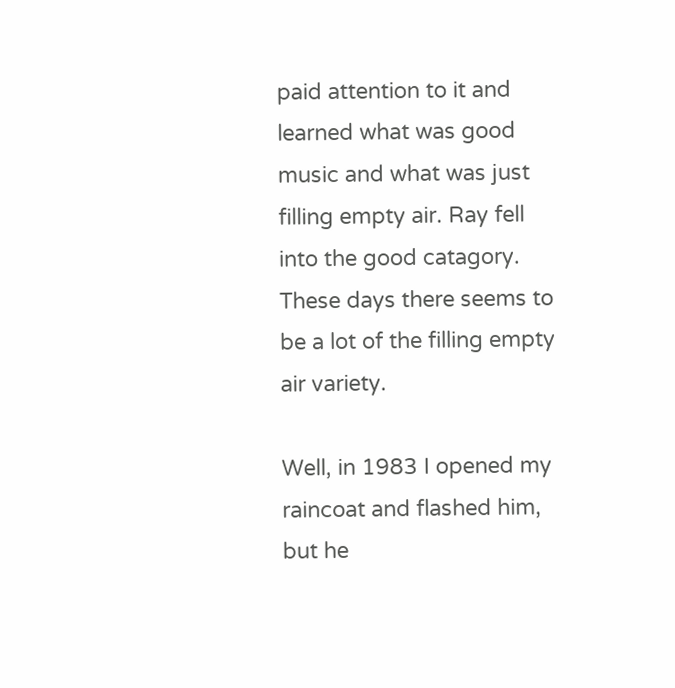paid attention to it and learned what was good music and what was just filling empty air. Ray fell into the good catagory. These days there seems to be a lot of the filling empty air variety.

Well, in 1983 I opened my raincoat and flashed him, but he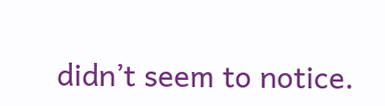didn’t seem to notice.